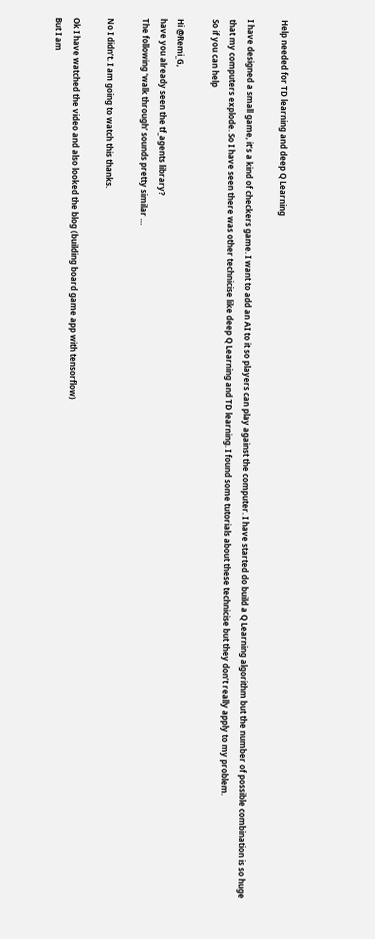Help needed for TD learning and deep Q Learning

I have designed a small game, it’s a kind of checkers game. I want to add an AI to it so players can play against the computer. I have started do build a Q Learning algorithm but the number of possible combination is so huge that my computers explode. So I have seen there was other technicise like deep Q Learning and TD learning. I found some tutorials about these technicise but they don’t really apply to my problem.
So if you can help

Hi @Remi_G,
have you already seen the tf_agents library?
The following ‘walk through’ sounds pretty similar …

No I didn’t. I am going to watch this thanks.

Ok I have watched the video and also looked the blog (building board game app with tensorflow)
But I am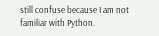still confuse because I am not familiar with Python.